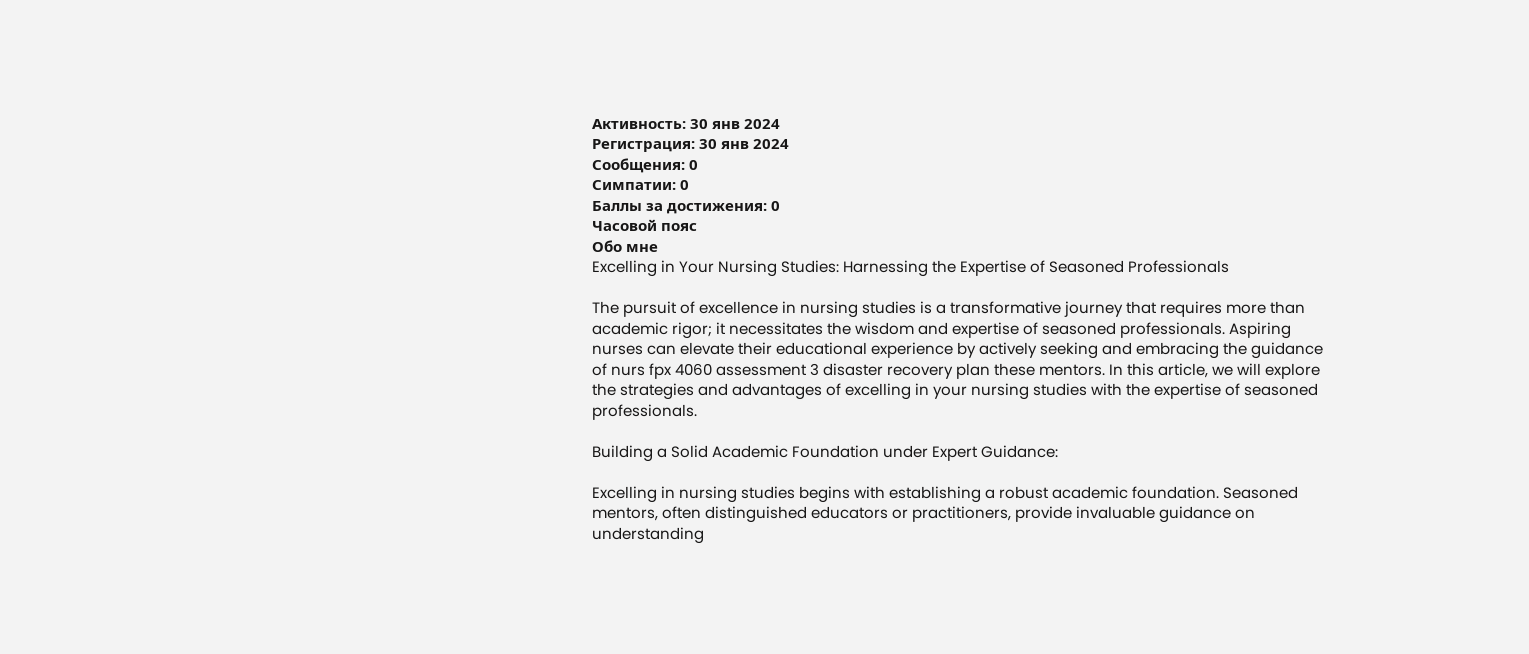Активность: 30 янв 2024
Регистрация: 30 янв 2024
Сообщения: 0
Симпатии: 0
Баллы за достижения: 0
Часовой пояс
Обо мне
Excelling in Your Nursing Studies: Harnessing the Expertise of Seasoned Professionals

The pursuit of excellence in nursing studies is a transformative journey that requires more than academic rigor; it necessitates the wisdom and expertise of seasoned professionals. Aspiring nurses can elevate their educational experience by actively seeking and embracing the guidance of nurs fpx 4060 assessment 3 disaster recovery plan these mentors. In this article, we will explore the strategies and advantages of excelling in your nursing studies with the expertise of seasoned professionals.

Building a Solid Academic Foundation under Expert Guidance:

Excelling in nursing studies begins with establishing a robust academic foundation. Seasoned mentors, often distinguished educators or practitioners, provide invaluable guidance on understanding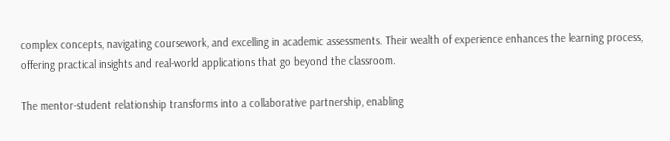complex concepts, navigating coursework, and excelling in academic assessments. Their wealth of experience enhances the learning process, offering practical insights and real-world applications that go beyond the classroom.

The mentor-student relationship transforms into a collaborative partnership, enabling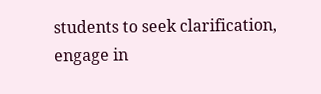students to seek clarification, engage in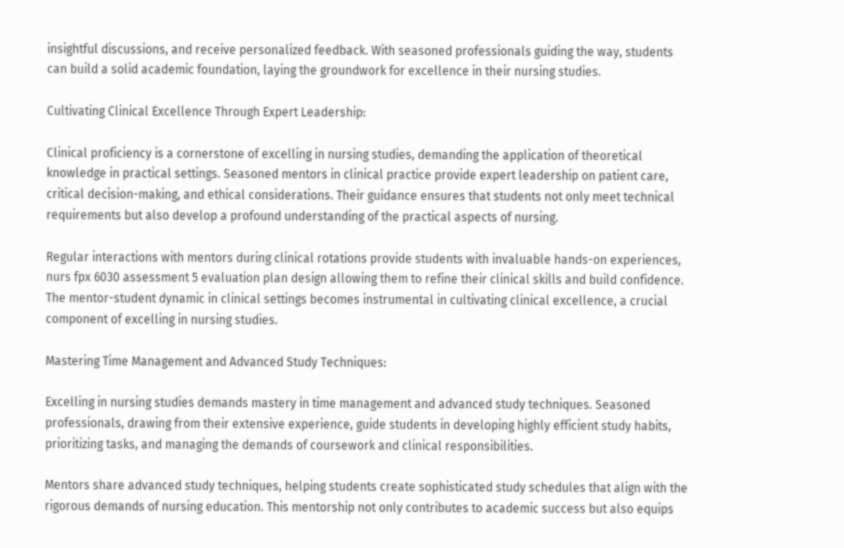insightful discussions, and receive personalized feedback. With seasoned professionals guiding the way, students can build a solid academic foundation, laying the groundwork for excellence in their nursing studies.

Cultivating Clinical Excellence Through Expert Leadership:

Clinical proficiency is a cornerstone of excelling in nursing studies, demanding the application of theoretical knowledge in practical settings. Seasoned mentors in clinical practice provide expert leadership on patient care, critical decision-making, and ethical considerations. Their guidance ensures that students not only meet technical requirements but also develop a profound understanding of the practical aspects of nursing.

Regular interactions with mentors during clinical rotations provide students with invaluable hands-on experiences, nurs fpx 6030 assessment 5 evaluation plan design allowing them to refine their clinical skills and build confidence. The mentor-student dynamic in clinical settings becomes instrumental in cultivating clinical excellence, a crucial component of excelling in nursing studies.

Mastering Time Management and Advanced Study Techniques:

Excelling in nursing studies demands mastery in time management and advanced study techniques. Seasoned professionals, drawing from their extensive experience, guide students in developing highly efficient study habits, prioritizing tasks, and managing the demands of coursework and clinical responsibilities.

Mentors share advanced study techniques, helping students create sophisticated study schedules that align with the rigorous demands of nursing education. This mentorship not only contributes to academic success but also equips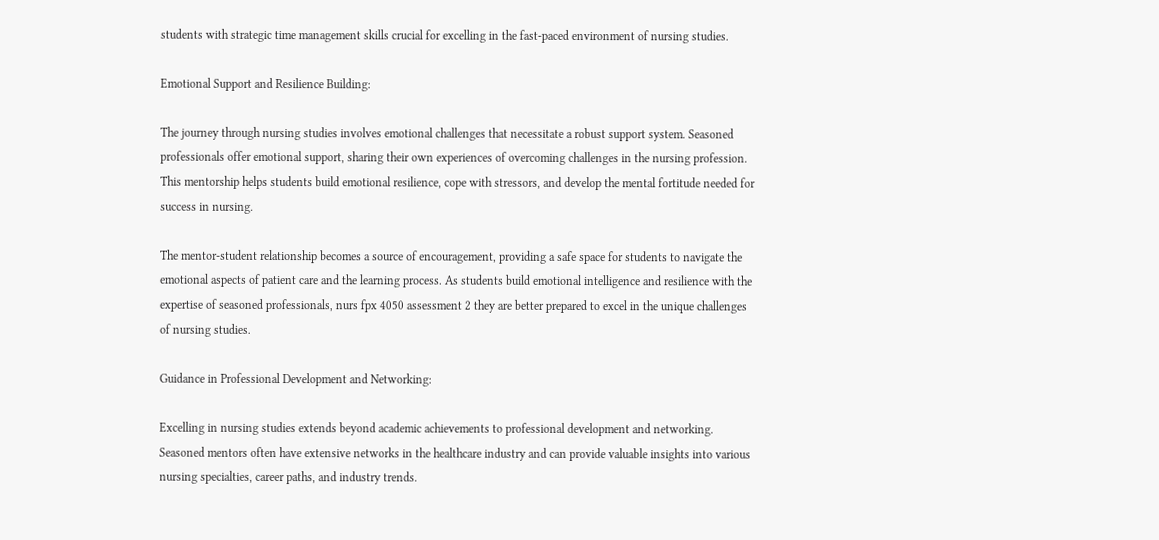students with strategic time management skills crucial for excelling in the fast-paced environment of nursing studies.

Emotional Support and Resilience Building:

The journey through nursing studies involves emotional challenges that necessitate a robust support system. Seasoned professionals offer emotional support, sharing their own experiences of overcoming challenges in the nursing profession. This mentorship helps students build emotional resilience, cope with stressors, and develop the mental fortitude needed for success in nursing.

The mentor-student relationship becomes a source of encouragement, providing a safe space for students to navigate the emotional aspects of patient care and the learning process. As students build emotional intelligence and resilience with the expertise of seasoned professionals, nurs fpx 4050 assessment 2 they are better prepared to excel in the unique challenges of nursing studies.

Guidance in Professional Development and Networking:

Excelling in nursing studies extends beyond academic achievements to professional development and networking. Seasoned mentors often have extensive networks in the healthcare industry and can provide valuable insights into various nursing specialties, career paths, and industry trends.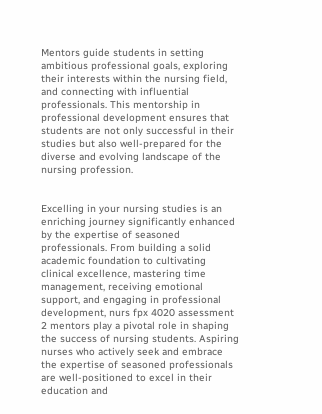Mentors guide students in setting ambitious professional goals, exploring their interests within the nursing field, and connecting with influential professionals. This mentorship in professional development ensures that students are not only successful in their studies but also well-prepared for the diverse and evolving landscape of the nursing profession.


Excelling in your nursing studies is an enriching journey significantly enhanced by the expertise of seasoned professionals. From building a solid academic foundation to cultivating clinical excellence, mastering time management, receiving emotional support, and engaging in professional development, nurs fpx 4020 assessment 2 mentors play a pivotal role in shaping the success of nursing students. Aspiring nurses who actively seek and embrace the expertise of seasoned professionals are well-positioned to excel in their education and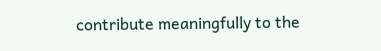contribute meaningfully to the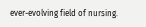ever-evolving field of nursing.